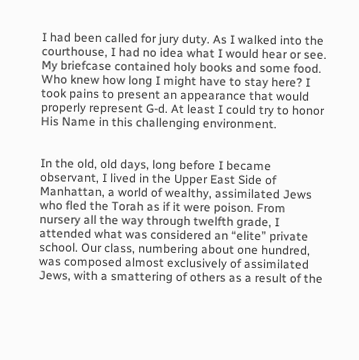I had been called for jury duty. As I walked into the courthouse, I had no idea what I would hear or see. My briefcase contained holy books and some food. Who knew how long I might have to stay here? I took pains to present an appearance that would properly represent G-d. At least I could try to honor His Name in this challenging environment.


In the old, old days, long before I became observant, I lived in the Upper East Side of Manhattan, a world of wealthy, assimilated Jews who fled the Torah as if it were poison. From nursery all the way through twelfth grade, I attended what was considered an “elite” private school. Our class, numbering about one hundred, was composed almost exclusively of assimilated Jews, with a smattering of others as a result of the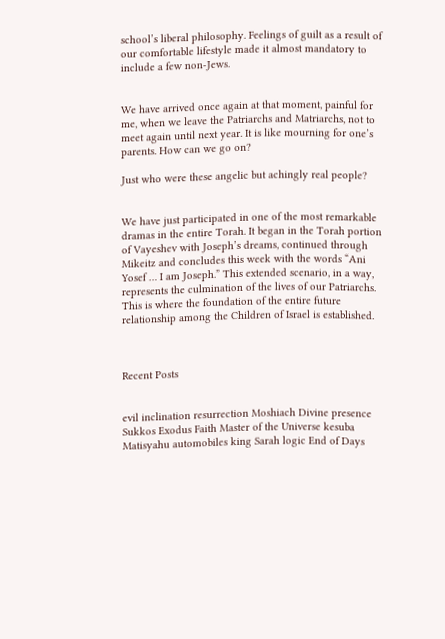school’s liberal philosophy. Feelings of guilt as a result of our comfortable lifestyle made it almost mandatory to include a few non-Jews.


We have arrived once again at that moment, painful for me, when we leave the Patriarchs and Matriarchs, not to meet again until next year. It is like mourning for one’s parents. How can we go on?

Just who were these angelic but achingly real people?


We have just participated in one of the most remarkable dramas in the entire Torah. It began in the Torah portion of Vayeshev with Joseph’s dreams, continued through Mikeitz and concludes this week with the words “Ani Yosef … I am Joseph.” This extended scenario, in a way, represents the culmination of the lives of our Patriarchs. This is where the foundation of the entire future relationship among the Children of Israel is established.



Recent Posts


evil inclination resurrection Moshiach Divine presence Sukkos Exodus Faith Master of the Universe kesuba Matisyahu automobiles king Sarah logic End of Days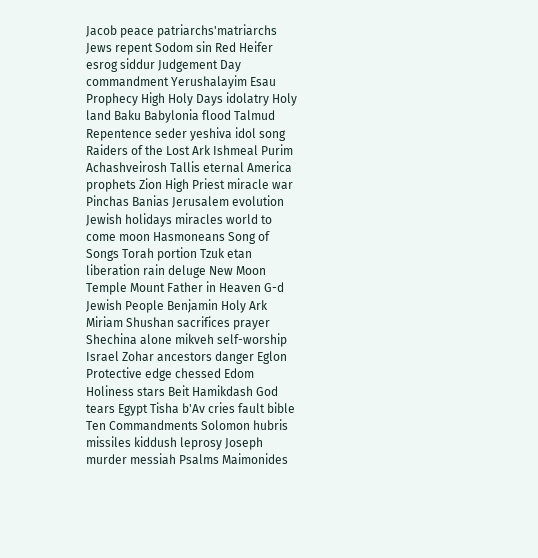Jacob peace patriarchs'matriarchs Jews repent Sodom sin Red Heifer esrog siddur Judgement Day commandment Yerushalayim Esau Prophecy High Holy Days idolatry Holy land Baku Babylonia flood Talmud Repentence seder yeshiva idol song Raiders of the Lost Ark Ishmeal Purim Achashveirosh Tallis eternal America prophets Zion High Priest miracle war Pinchas Banias Jerusalem evolution Jewish holidays miracles world to come moon Hasmoneans Song of Songs Torah portion Tzuk etan liberation rain deluge New Moon Temple Mount Father in Heaven G-d Jewish People Benjamin Holy Ark Miriam Shushan sacrifices prayer Shechina alone mikveh self-worship Israel Zohar ancestors danger Eglon Protective edge chessed Edom Holiness stars Beit Hamikdash God tears Egypt Tisha b'Av cries fault bible Ten Commandments Solomon hubris missiles kiddush leprosy Joseph murder messiah Psalms Maimonides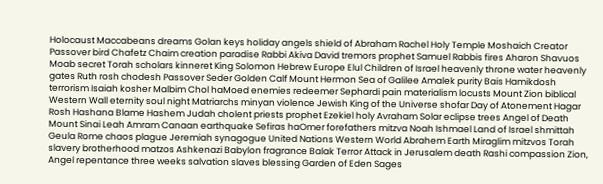Holocaust Maccabeans dreams Golan keys holiday angels shield of Abraham Rachel Holy Temple Moshaich Creator Passover bird Chafetz Chaim creation paradise Rabbi Akiva David tremors prophet Samuel Rabbis fires Aharon Shavuos Moab secret Torah scholars kinneret King Solomon Hebrew Europe Elul Children of Israel heavenly throne water heavenly gates Ruth rosh chodesh Passover Seder Golden Calf Mount Hermon Sea of Galilee Amalek purity Bais Hamikdosh terrorism Isaiah kosher Malbim Chol haMoed enemies redeemer Sephardi pain materialism locusts Mount Zion biblical Western Wall eternity soul night Matriarchs minyan violence Jewish King of the Universe shofar Day of Atonement Hagar Rosh Hashana Blame Hashem Judah cholent priests prophet Ezekiel holy Avraham Solar eclipse trees Angel of Death Mount Sinai Leah Amram Canaan earthquake Sefiras haOmer forefathers mitzva Noah Ishmael Land of Israel shmittah Geula Rome chaos plague Jeremiah synagogue United Nations Western World Abrahem Earth Miraglim mitzvos Torah slavery brotherhood matzos Ashkenazi Babylon fragrance Balak Terror Attack in Jerusalem death Rashi compassion Zion, Angel repentance three weeks salvation slaves blessing Garden of Eden Sages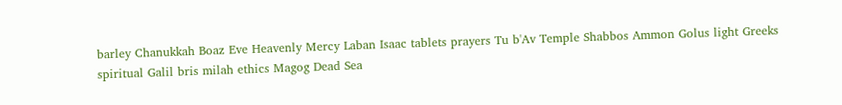barley Chanukkah Boaz Eve Heavenly Mercy Laban Isaac tablets prayers Tu b'Av Temple Shabbos Ammon Golus light Greeks spiritual Galil bris milah ethics Magog Dead Sea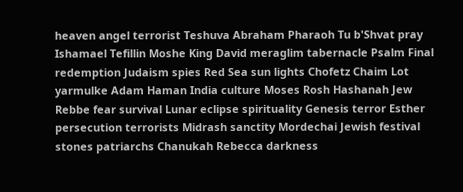heaven angel terrorist Teshuva Abraham Pharaoh Tu b'Shvat pray Ishamael Tefillin Moshe King David meraglim tabernacle Psalm Final redemption Judaism spies Red Sea sun lights Chofetz Chaim Lot yarmulke Adam Haman India culture Moses Rosh Hashanah Jew Rebbe fear survival Lunar eclipse spirituality Genesis terror Esther persecution terrorists Midrash sanctity Mordechai Jewish festival stones patriarchs Chanukah Rebecca darkness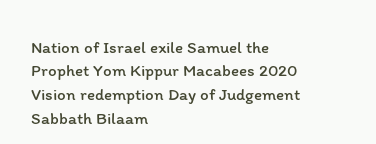Nation of Israel exile Samuel the Prophet Yom Kippur Macabees 2020 Vision redemption Day of Judgement Sabbath Bilaam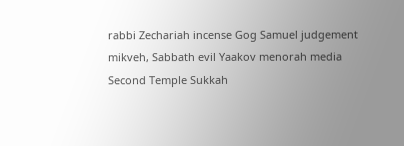rabbi Zechariah incense Gog Samuel judgement mikveh, Sabbath evil Yaakov menorah media Second Temple Sukkah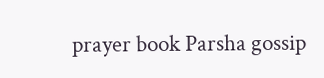prayer book Parsha gossip